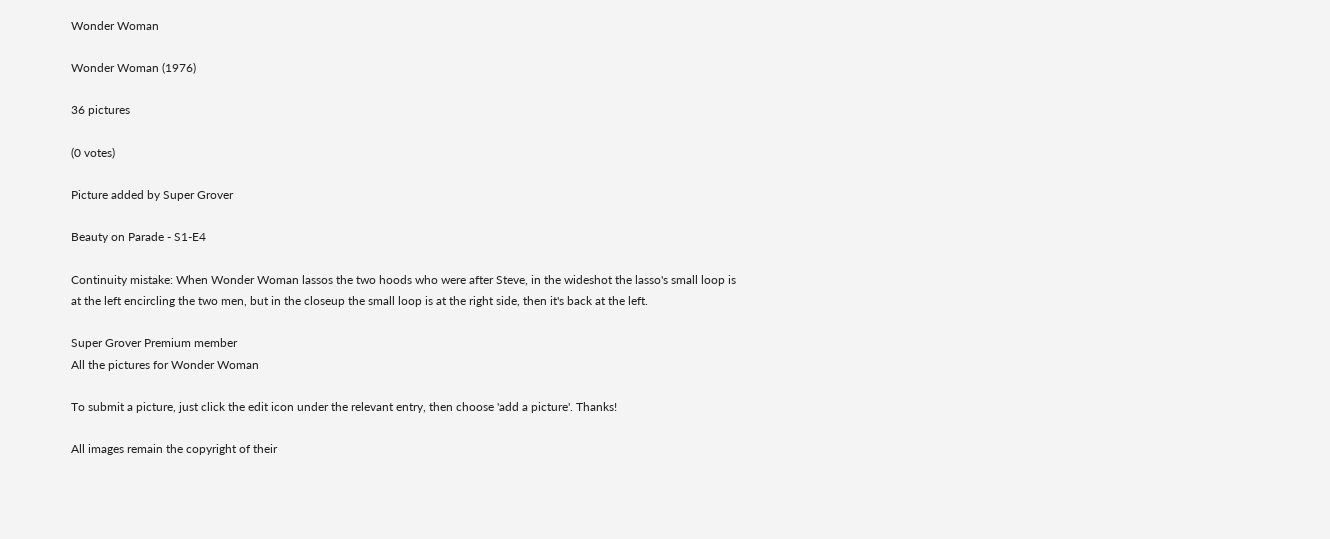Wonder Woman

Wonder Woman (1976)

36 pictures

(0 votes)

Picture added by Super Grover

Beauty on Parade - S1-E4

Continuity mistake: When Wonder Woman lassos the two hoods who were after Steve, in the wideshot the lasso's small loop is at the left encircling the two men, but in the closeup the small loop is at the right side, then it's back at the left.

Super Grover Premium member
All the pictures for Wonder Woman

To submit a picture, just click the edit icon under the relevant entry, then choose 'add a picture'. Thanks!

All images remain the copyright of their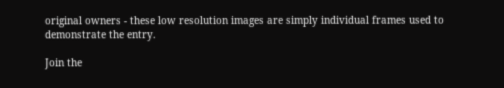original owners - these low resolution images are simply individual frames used to demonstrate the entry.

Join the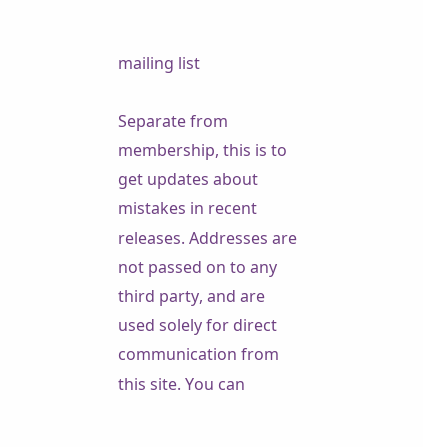mailing list

Separate from membership, this is to get updates about mistakes in recent releases. Addresses are not passed on to any third party, and are used solely for direct communication from this site. You can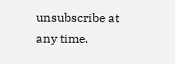unsubscribe at any time.